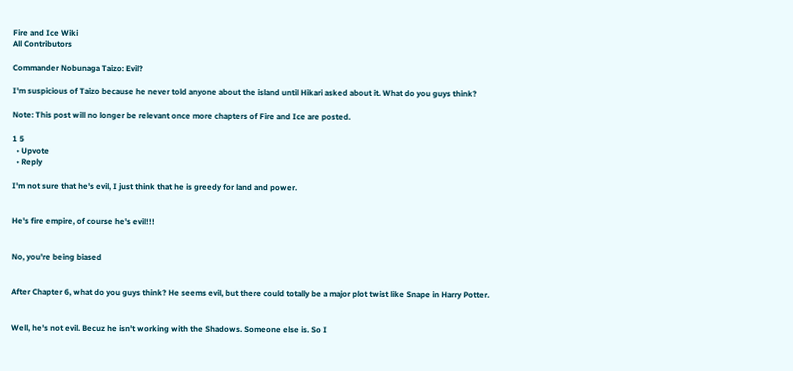Fire and Ice Wiki
All Contributors

Commander Nobunaga Taizo: Evil?

I'm suspicious of Taizo because he never told anyone about the island until Hikari asked about it. What do you guys think?

Note: This post will no longer be relevant once more chapters of Fire and Ice are posted.

1 5
  • Upvote
  • Reply

I'm not sure that he's evil, I just think that he is greedy for land and power.


He's fire empire, of course he's evil!!!


No, you're being biased


After Chapter 6, what do you guys think? He seems evil, but there could totally be a major plot twist like Snape in Harry Potter.


Well, he's not evil. Becuz he isn't working with the Shadows. Someone else is. So I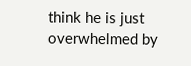think he is just overwhelmed by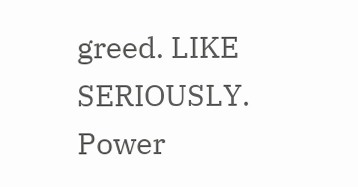greed. LIKE SERIOUSLY. Power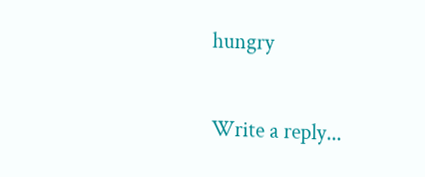hungry

Write a reply...